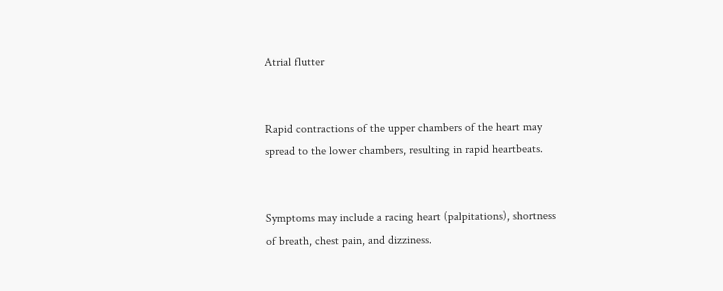Atrial flutter


Rapid contractions of the upper chambers of the heart may spread to the lower chambers, resulting in rapid heartbeats.


Symptoms may include a racing heart (palpitations), shortness of breath, chest pain, and dizziness.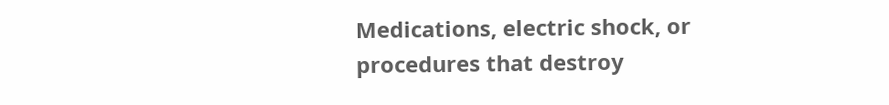Medications, electric shock, or procedures that destroy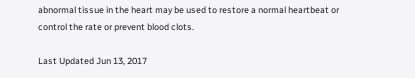abnormal tissue in the heart may be used to restore a normal heartbeat or control the rate or prevent blood clots.

Last Updated Jun 13, 2017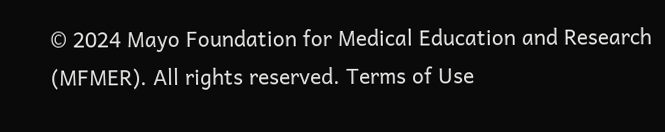© 2024 Mayo Foundation for Medical Education and Research (MFMER). All rights reserved. Terms of Use